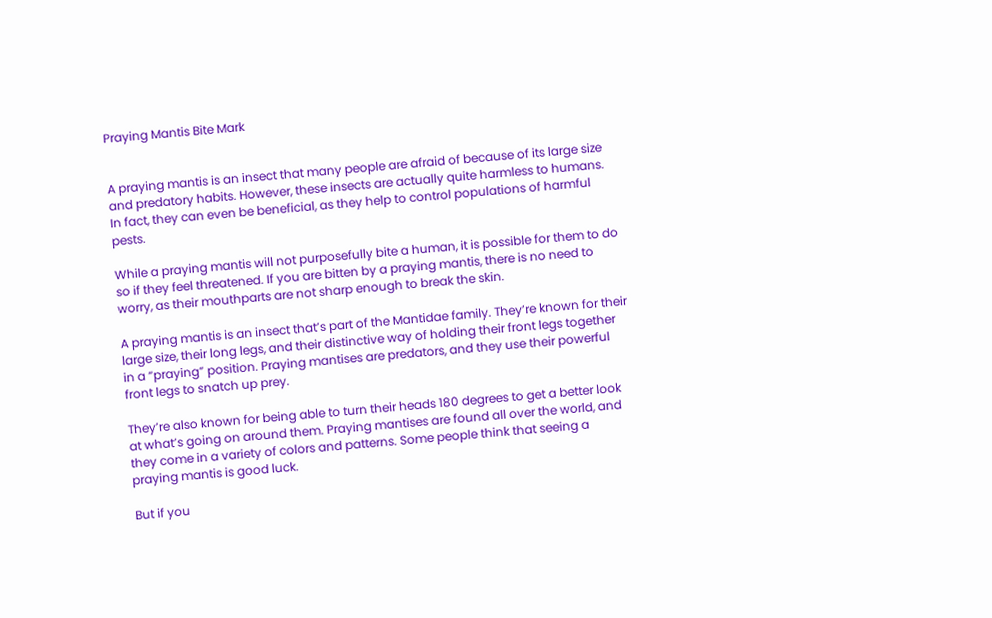Praying Mantis Bite Mark


A praying mantis is an insect that many people are afraid of because of its large size and predatory habits. However, these insects are actually quite harmless to humans. In fact, they can even be beneficial, as they help to control populations of harmful pests.

While a praying mantis will not purposefully bite a human, it is possible for them to do so if they feel threatened. If you are bitten by a praying mantis, there is no need to worry, as their mouthparts are not sharp enough to break the skin.

A praying mantis is an insect that’s part of the Mantidae family. They’re known for their large size, their long legs, and their distinctive way of holding their front legs together in a “praying” position. Praying mantises are predators, and they use their powerful front legs to snatch up prey.

They’re also known for being able to turn their heads 180 degrees to get a better look at what’s going on around them. Praying mantises are found all over the world, and they come in a variety of colors and patterns. Some people think that seeing a praying mantis is good luck.

But if you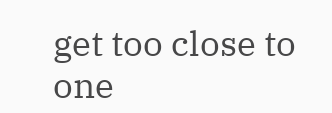get too close to one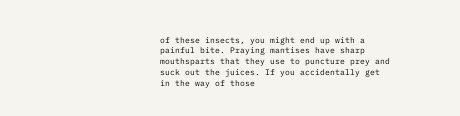of these insects, you might end up with a painful bite. Praying mantises have sharp mouthsparts that they use to puncture prey and suck out the juices. If you accidentally get in the way of those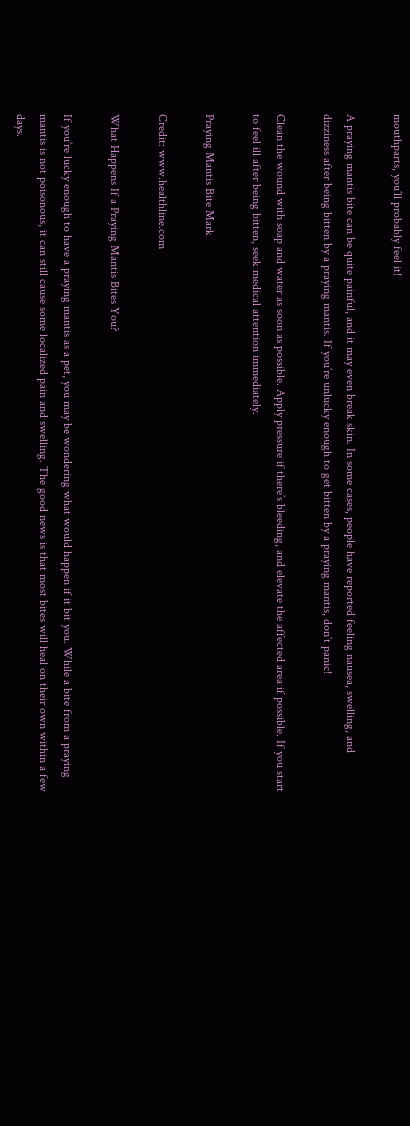mouthparts, you’ll probably feel it!

A praying mantis bite can be quite painful, and it may even break skin. In some cases, people have reported feeling nausea, swelling, and dizziness after being bitten by a praying mantis. If you’re unlucky enough to get bitten by a praying mantis, don’t panic!

Clean the wound with soap and water as soon as possible. Apply pressure if there’s bleeding, and elevate the affected area if possible. If you start to feel ill after being bitten, seek medical attention immediately.

Praying Mantis Bite Mark

Credit: www.healthline.com

What Happens If a Praying Mantis Bites You?

If you’re lucky enough to have a praying mantis as a pet, you may be wondering what would happen if it bit you. While a bite from a praying mantis is not poisonous, it can still cause some localized pain and swelling. The good news is that most bites will heal on their own within a few days.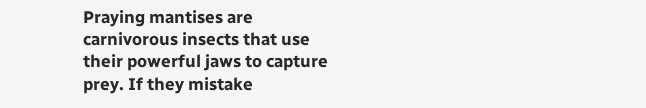Praying mantises are carnivorous insects that use their powerful jaws to capture prey. If they mistake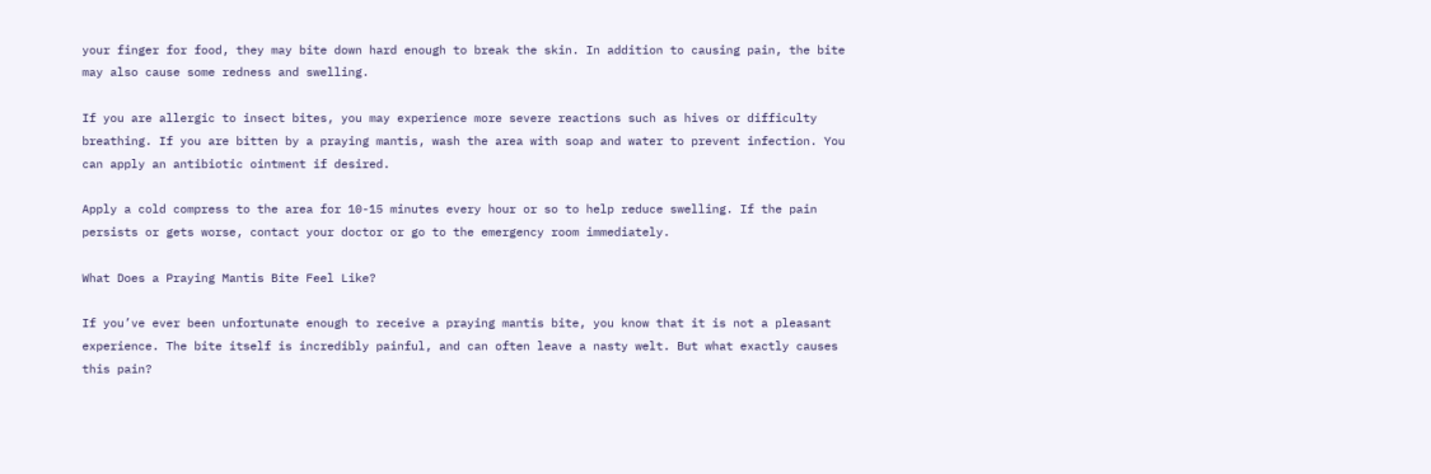your finger for food, they may bite down hard enough to break the skin. In addition to causing pain, the bite may also cause some redness and swelling.

If you are allergic to insect bites, you may experience more severe reactions such as hives or difficulty breathing. If you are bitten by a praying mantis, wash the area with soap and water to prevent infection. You can apply an antibiotic ointment if desired.

Apply a cold compress to the area for 10-15 minutes every hour or so to help reduce swelling. If the pain persists or gets worse, contact your doctor or go to the emergency room immediately.

What Does a Praying Mantis Bite Feel Like?

If you’ve ever been unfortunate enough to receive a praying mantis bite, you know that it is not a pleasant experience. The bite itself is incredibly painful, and can often leave a nasty welt. But what exactly causes this pain?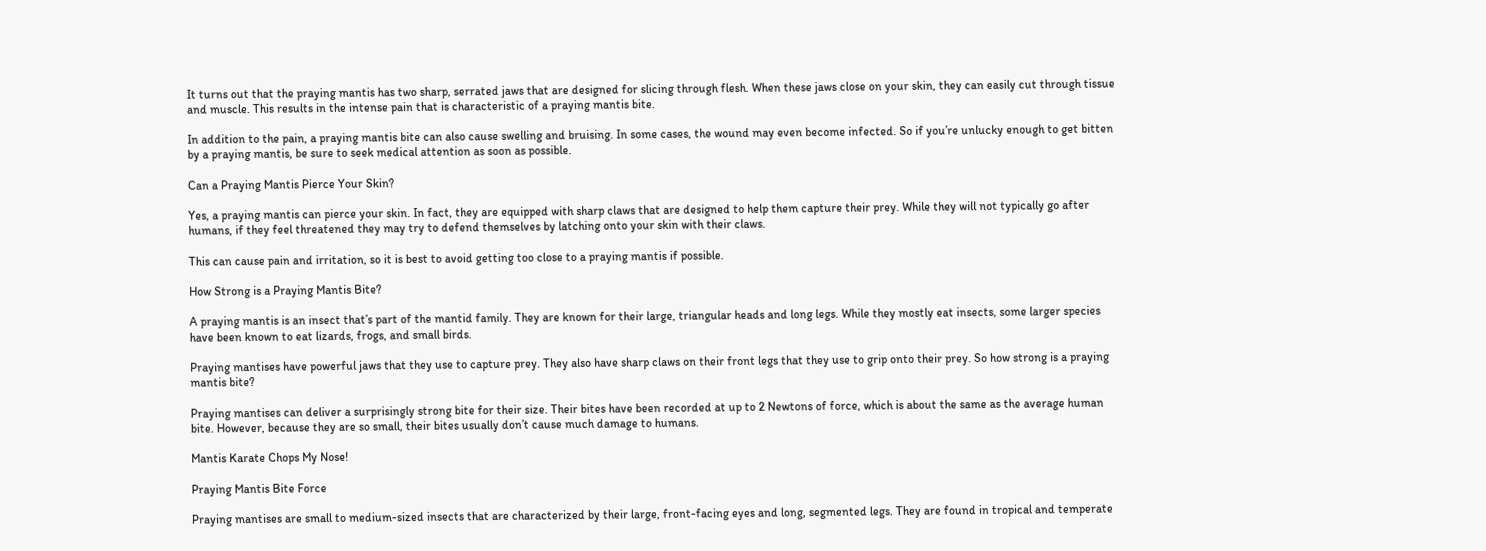It turns out that the praying mantis has two sharp, serrated jaws that are designed for slicing through flesh. When these jaws close on your skin, they can easily cut through tissue and muscle. This results in the intense pain that is characteristic of a praying mantis bite.

In addition to the pain, a praying mantis bite can also cause swelling and bruising. In some cases, the wound may even become infected. So if you’re unlucky enough to get bitten by a praying mantis, be sure to seek medical attention as soon as possible.

Can a Praying Mantis Pierce Your Skin?

Yes, a praying mantis can pierce your skin. In fact, they are equipped with sharp claws that are designed to help them capture their prey. While they will not typically go after humans, if they feel threatened they may try to defend themselves by latching onto your skin with their claws.

This can cause pain and irritation, so it is best to avoid getting too close to a praying mantis if possible.

How Strong is a Praying Mantis Bite?

A praying mantis is an insect that’s part of the mantid family. They are known for their large, triangular heads and long legs. While they mostly eat insects, some larger species have been known to eat lizards, frogs, and small birds.

Praying mantises have powerful jaws that they use to capture prey. They also have sharp claws on their front legs that they use to grip onto their prey. So how strong is a praying mantis bite?

Praying mantises can deliver a surprisingly strong bite for their size. Their bites have been recorded at up to 2 Newtons of force, which is about the same as the average human bite. However, because they are so small, their bites usually don’t cause much damage to humans.

Mantis Karate Chops My Nose!

Praying Mantis Bite Force

Praying mantises are small to medium-sized insects that are characterized by their large, front-facing eyes and long, segmented legs. They are found in tropical and temperate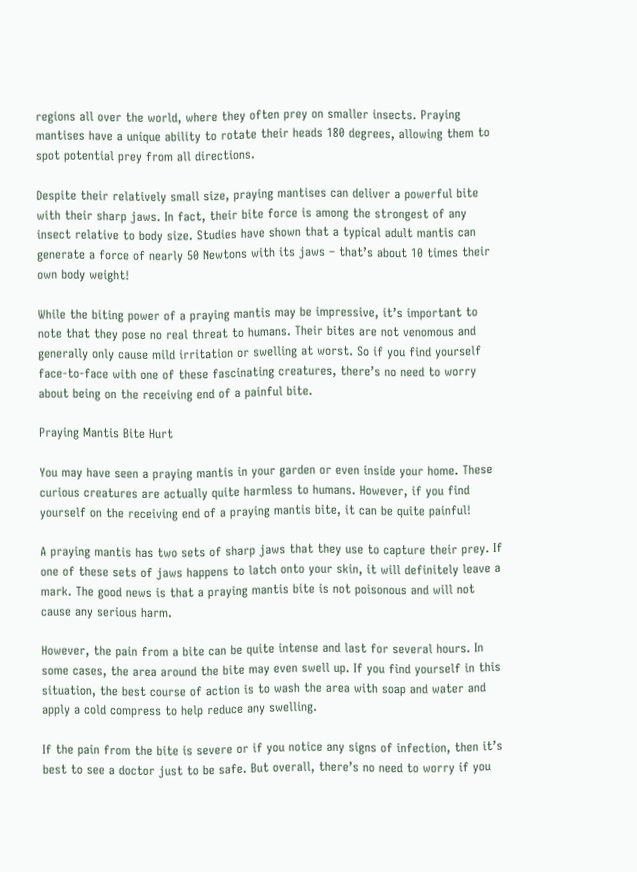regions all over the world, where they often prey on smaller insects. Praying mantises have a unique ability to rotate their heads 180 degrees, allowing them to spot potential prey from all directions.

Despite their relatively small size, praying mantises can deliver a powerful bite with their sharp jaws. In fact, their bite force is among the strongest of any insect relative to body size. Studies have shown that a typical adult mantis can generate a force of nearly 50 Newtons with its jaws – that’s about 10 times their own body weight!

While the biting power of a praying mantis may be impressive, it’s important to note that they pose no real threat to humans. Their bites are not venomous and generally only cause mild irritation or swelling at worst. So if you find yourself face-to-face with one of these fascinating creatures, there’s no need to worry about being on the receiving end of a painful bite.

Praying Mantis Bite Hurt

You may have seen a praying mantis in your garden or even inside your home. These curious creatures are actually quite harmless to humans. However, if you find yourself on the receiving end of a praying mantis bite, it can be quite painful!

A praying mantis has two sets of sharp jaws that they use to capture their prey. If one of these sets of jaws happens to latch onto your skin, it will definitely leave a mark. The good news is that a praying mantis bite is not poisonous and will not cause any serious harm.

However, the pain from a bite can be quite intense and last for several hours. In some cases, the area around the bite may even swell up. If you find yourself in this situation, the best course of action is to wash the area with soap and water and apply a cold compress to help reduce any swelling.

If the pain from the bite is severe or if you notice any signs of infection, then it’s best to see a doctor just to be safe. But overall, there’s no need to worry if you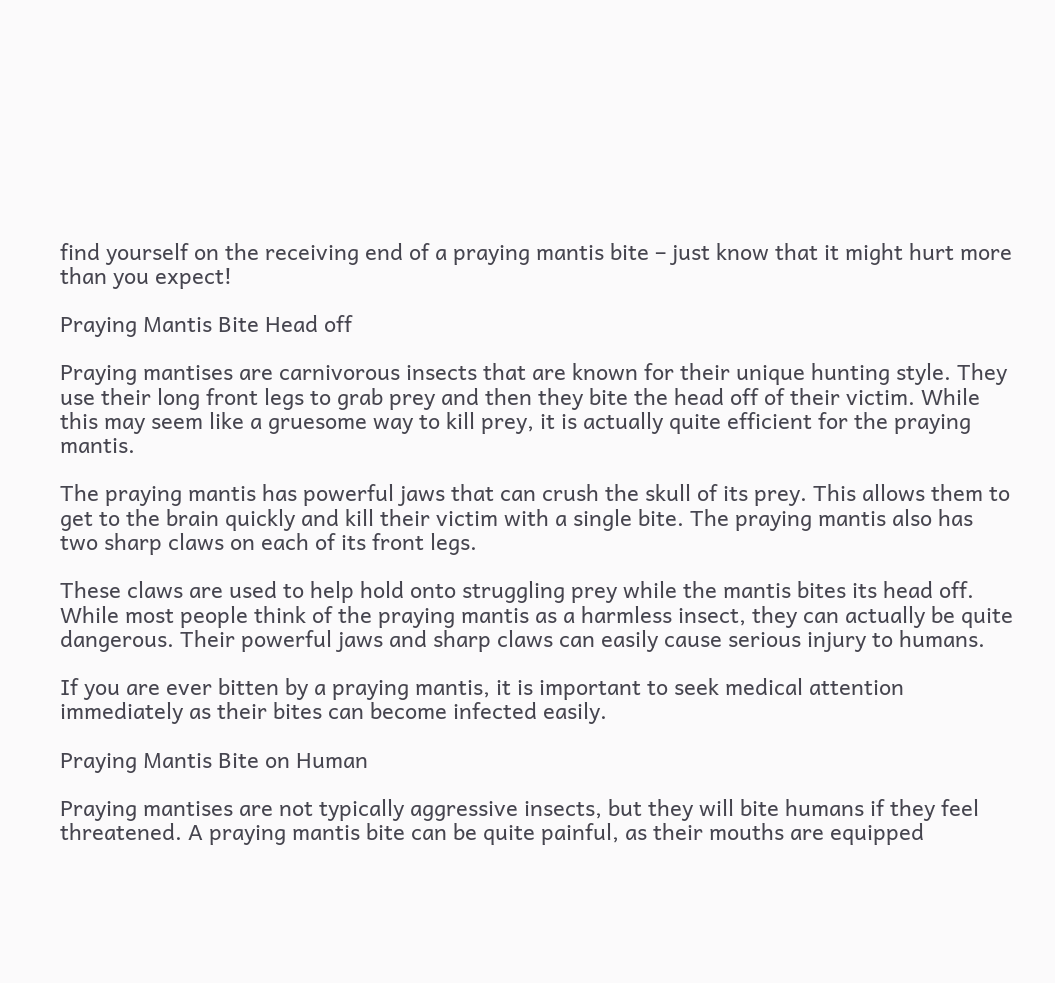find yourself on the receiving end of a praying mantis bite – just know that it might hurt more than you expect!

Praying Mantis Bite Head off

Praying mantises are carnivorous insects that are known for their unique hunting style. They use their long front legs to grab prey and then they bite the head off of their victim. While this may seem like a gruesome way to kill prey, it is actually quite efficient for the praying mantis.

The praying mantis has powerful jaws that can crush the skull of its prey. This allows them to get to the brain quickly and kill their victim with a single bite. The praying mantis also has two sharp claws on each of its front legs.

These claws are used to help hold onto struggling prey while the mantis bites its head off. While most people think of the praying mantis as a harmless insect, they can actually be quite dangerous. Their powerful jaws and sharp claws can easily cause serious injury to humans.

If you are ever bitten by a praying mantis, it is important to seek medical attention immediately as their bites can become infected easily.

Praying Mantis Bite on Human

Praying mantises are not typically aggressive insects, but they will bite humans if they feel threatened. A praying mantis bite can be quite painful, as their mouths are equipped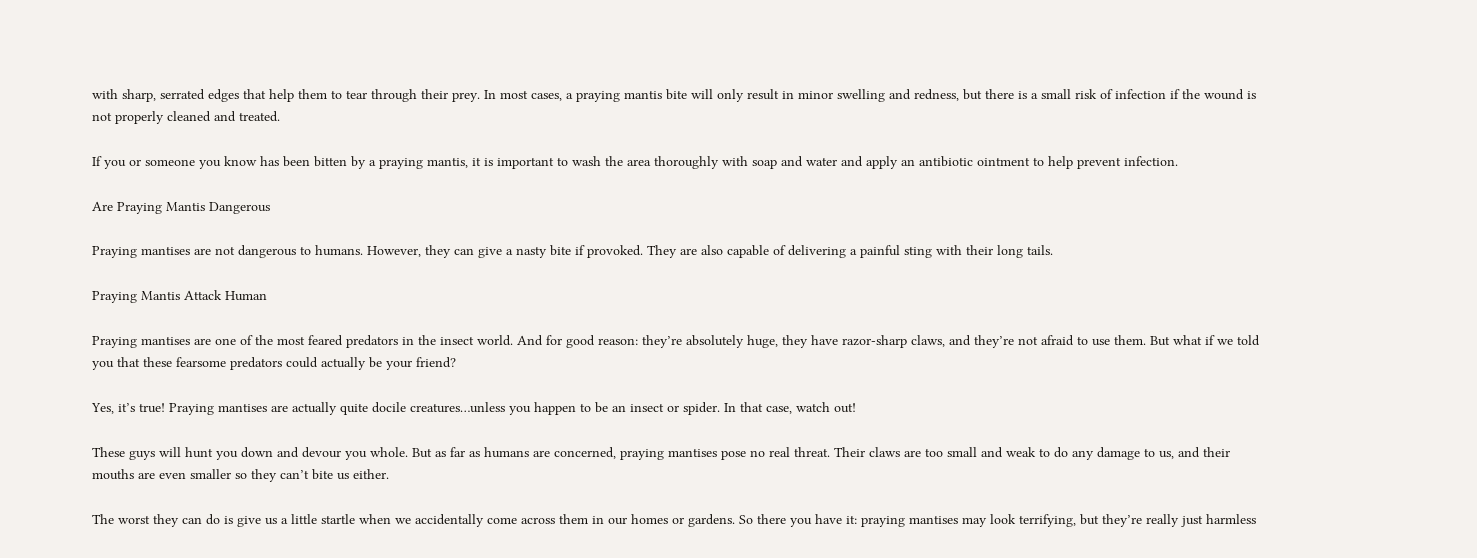with sharp, serrated edges that help them to tear through their prey. In most cases, a praying mantis bite will only result in minor swelling and redness, but there is a small risk of infection if the wound is not properly cleaned and treated.

If you or someone you know has been bitten by a praying mantis, it is important to wash the area thoroughly with soap and water and apply an antibiotic ointment to help prevent infection.

Are Praying Mantis Dangerous

Praying mantises are not dangerous to humans. However, they can give a nasty bite if provoked. They are also capable of delivering a painful sting with their long tails.

Praying Mantis Attack Human

Praying mantises are one of the most feared predators in the insect world. And for good reason: they’re absolutely huge, they have razor-sharp claws, and they’re not afraid to use them. But what if we told you that these fearsome predators could actually be your friend?

Yes, it’s true! Praying mantises are actually quite docile creatures…unless you happen to be an insect or spider. In that case, watch out!

These guys will hunt you down and devour you whole. But as far as humans are concerned, praying mantises pose no real threat. Their claws are too small and weak to do any damage to us, and their mouths are even smaller so they can’t bite us either.

The worst they can do is give us a little startle when we accidentally come across them in our homes or gardens. So there you have it: praying mantises may look terrifying, but they’re really just harmless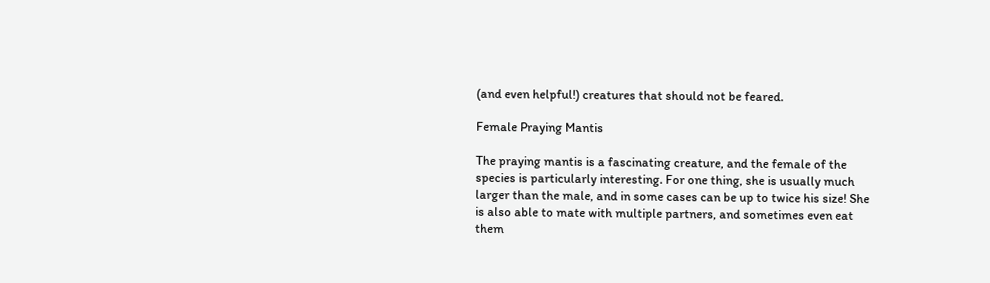(and even helpful!) creatures that should not be feared.

Female Praying Mantis

The praying mantis is a fascinating creature, and the female of the species is particularly interesting. For one thing, she is usually much larger than the male, and in some cases can be up to twice his size! She is also able to mate with multiple partners, and sometimes even eat them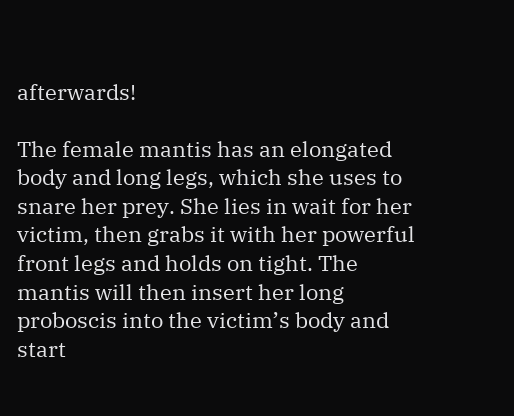afterwards!

The female mantis has an elongated body and long legs, which she uses to snare her prey. She lies in wait for her victim, then grabs it with her powerful front legs and holds on tight. The mantis will then insert her long proboscis into the victim’s body and start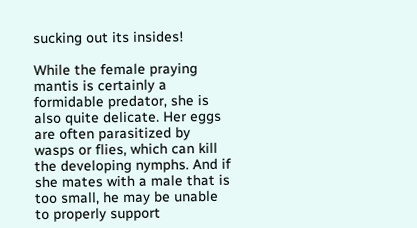sucking out its insides!

While the female praying mantis is certainly a formidable predator, she is also quite delicate. Her eggs are often parasitized by wasps or flies, which can kill the developing nymphs. And if she mates with a male that is too small, he may be unable to properly support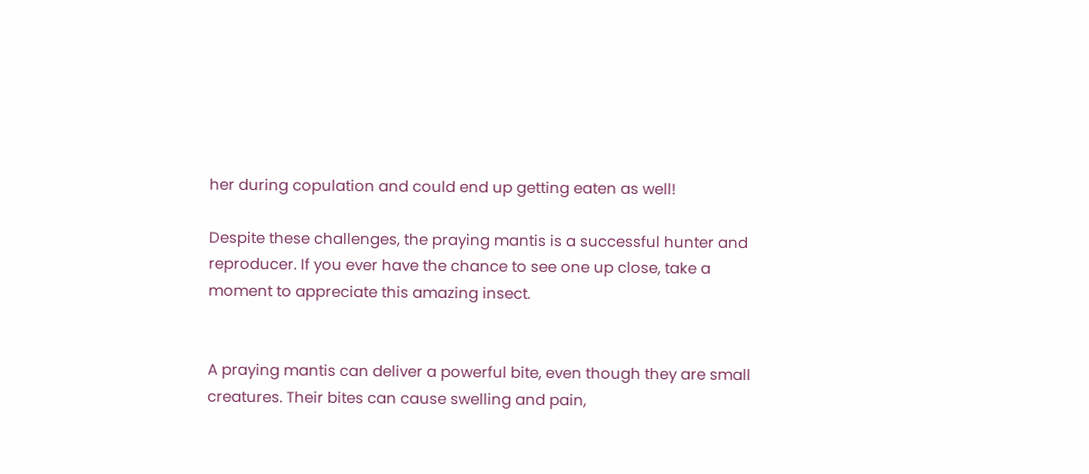her during copulation and could end up getting eaten as well!

Despite these challenges, the praying mantis is a successful hunter and reproducer. If you ever have the chance to see one up close, take a moment to appreciate this amazing insect.


A praying mantis can deliver a powerful bite, even though they are small creatures. Their bites can cause swelling and pain,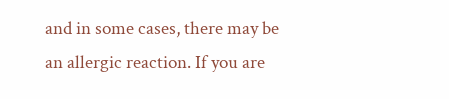and in some cases, there may be an allergic reaction. If you are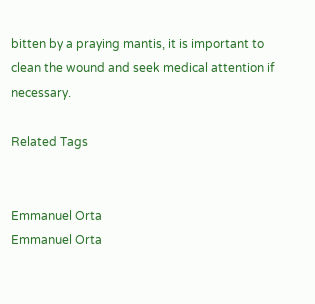bitten by a praying mantis, it is important to clean the wound and seek medical attention if necessary.

Related Tags


Emmanuel Orta
Emmanuel Orta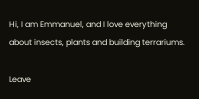Hi, I am Emmanuel, and I love everything about insects, plants and building terrariums.

Leave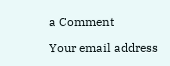a Comment

Your email address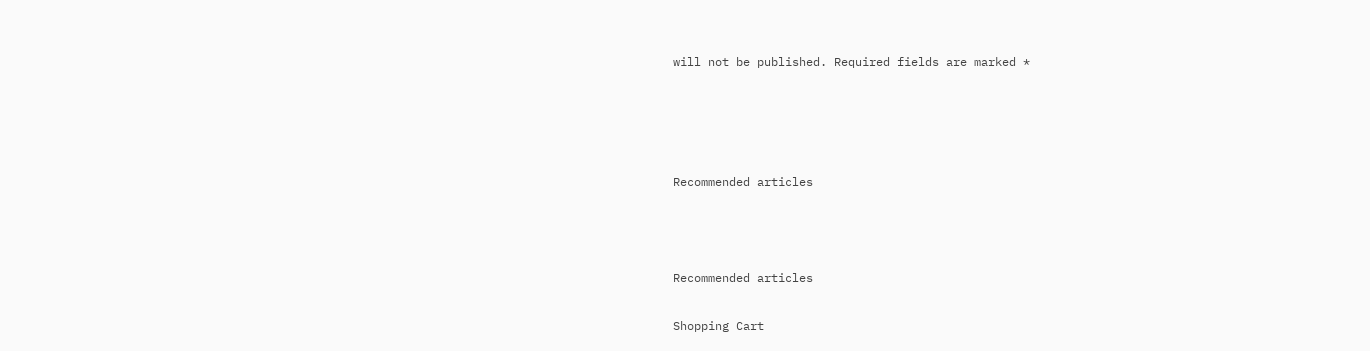will not be published. Required fields are marked *




Recommended articles



Recommended articles

Shopping Cart